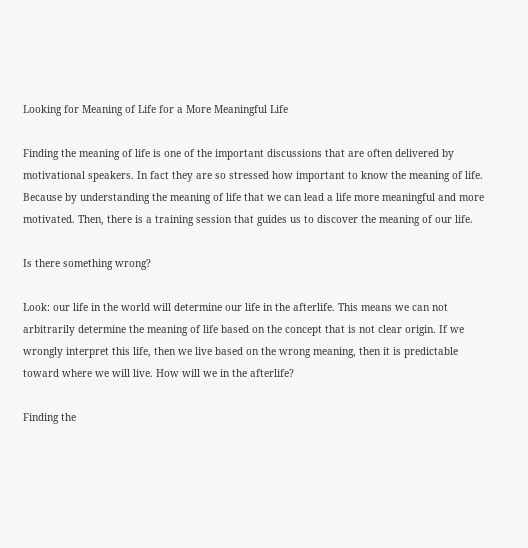Looking for Meaning of Life for a More Meaningful Life

Finding the meaning of life is one of the important discussions that are often delivered by motivational speakers. In fact they are so stressed how important to know the meaning of life. Because by understanding the meaning of life that we can lead a life more meaningful and more motivated. Then, there is a training session that guides us to discover the meaning of our life.

Is there something wrong?

Look: our life in the world will determine our life in the afterlife. This means we can not arbitrarily determine the meaning of life based on the concept that is not clear origin. If we wrongly interpret this life, then we live based on the wrong meaning, then it is predictable toward where we will live. How will we in the afterlife?

Finding the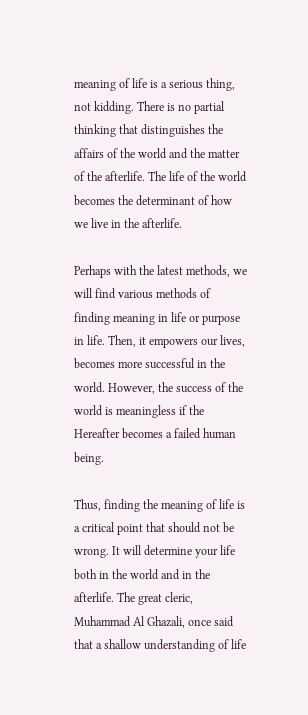meaning of life is a serious thing, not kidding. There is no partial thinking that distinguishes the affairs of the world and the matter of the afterlife. The life of the world becomes the determinant of how we live in the afterlife.

Perhaps with the latest methods, we will find various methods of finding meaning in life or purpose in life. Then, it empowers our lives, becomes more successful in the world. However, the success of the world is meaningless if the Hereafter becomes a failed human being.

Thus, finding the meaning of life is a critical point that should not be wrong. It will determine your life both in the world and in the afterlife. The great cleric, Muhammad Al Ghazali, once said that a shallow understanding of life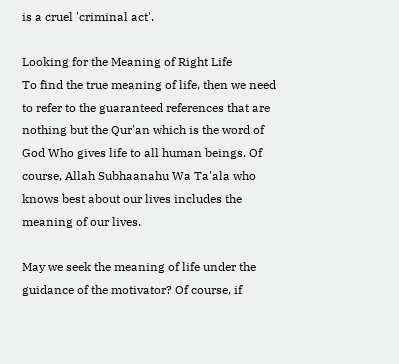is a cruel 'criminal act'.

Looking for the Meaning of Right Life
To find the true meaning of life, then we need to refer to the guaranteed references that are nothing but the Qur'an which is the word of God Who gives life to all human beings. Of course, Allah Subhaanahu Wa Ta'ala who knows best about our lives includes the meaning of our lives.

May we seek the meaning of life under the guidance of the motivator? Of course, if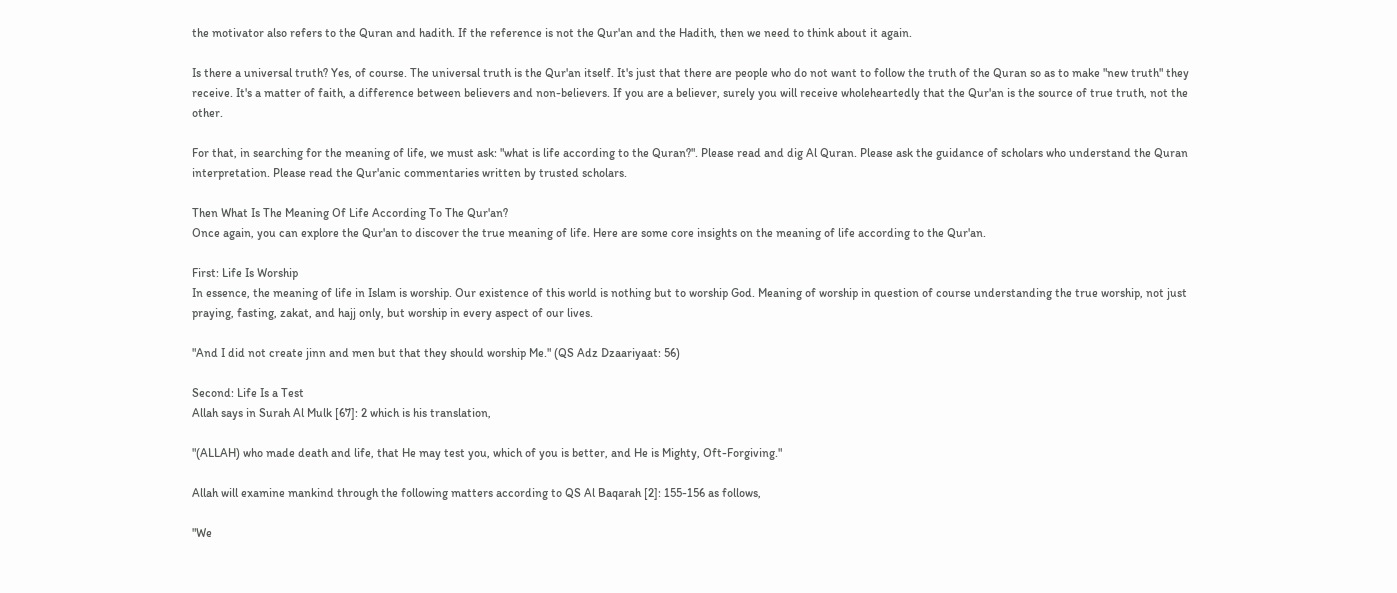the motivator also refers to the Quran and hadith. If the reference is not the Qur'an and the Hadith, then we need to think about it again.

Is there a universal truth? Yes, of course. The universal truth is the Qur'an itself. It's just that there are people who do not want to follow the truth of the Quran so as to make "new truth" they receive. It's a matter of faith, a difference between believers and non-believers. If you are a believer, surely you will receive wholeheartedly that the Qur'an is the source of true truth, not the other.

For that, in searching for the meaning of life, we must ask: "what is life according to the Quran?". Please read and dig Al Quran. Please ask the guidance of scholars who understand the Quran interpretation. Please read the Qur'anic commentaries written by trusted scholars.

Then What Is The Meaning Of Life According To The Qur'an?
Once again, you can explore the Qur'an to discover the true meaning of life. Here are some core insights on the meaning of life according to the Qur'an.

First: Life Is Worship
In essence, the meaning of life in Islam is worship. Our existence of this world is nothing but to worship God. Meaning of worship in question of course understanding the true worship, not just praying, fasting, zakat, and hajj only, but worship in every aspect of our lives.

"And I did not create jinn and men but that they should worship Me." (QS Adz Dzaariyaat: 56)

Second: Life Is a Test
Allah says in Surah Al Mulk [67]: 2 which is his translation,

"(ALLAH) who made death and life, that He may test you, which of you is better, and He is Mighty, Oft-Forgiving."

Allah will examine mankind through the following matters according to QS Al Baqarah [2]: 155-156 as follows,

"We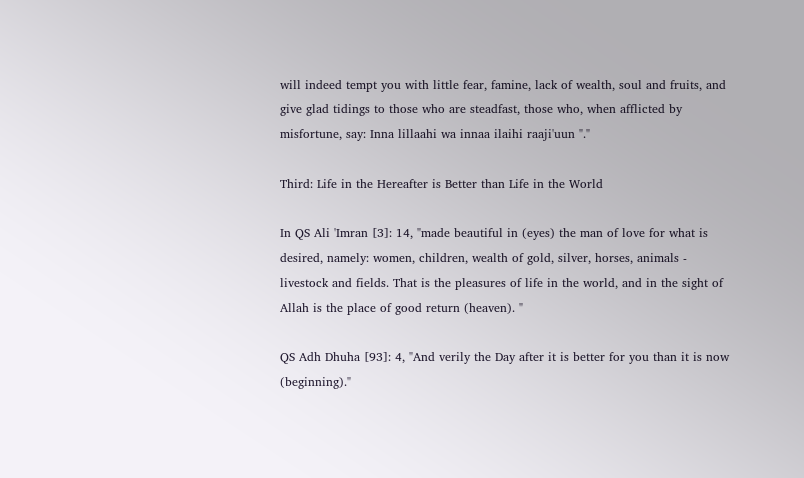will indeed tempt you with little fear, famine, lack of wealth, soul and fruits, and give glad tidings to those who are steadfast, those who, when afflicted by misfortune, say: Inna lillaahi wa innaa ilaihi raaji'uun "."

Third: Life in the Hereafter is Better than Life in the World

In QS Ali 'Imran [3]: 14, "made beautiful in (eyes) the man of love for what is desired, namely: women, children, wealth of gold, silver, horses, animals - livestock and fields. That is the pleasures of life in the world, and in the sight of Allah is the place of good return (heaven). "

QS Adh Dhuha [93]: 4, "And verily the Day after it is better for you than it is now (beginning)."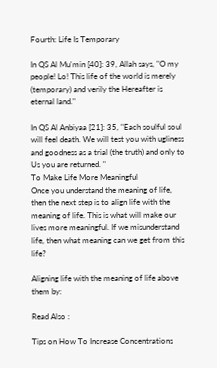Fourth: Life Is Temporary

In QS Al Mu'min [40]: 39, Allah says, "O my people! Lo! This life of the world is merely (temporary) and verily the Hereafter is eternal land."

In QS Al Anbiyaa [21]: 35, "Each soulful soul will feel death. We will test you with ugliness and goodness as a trial (the truth) and only to Us you are returned. "
To Make Life More Meaningful
Once you understand the meaning of life, then the next step is to align life with the meaning of life. This is what will make our lives more meaningful. If we misunderstand life, then what meaning can we get from this life?

Aligning life with the meaning of life above them by:

Read Also :

Tips on How To Increase Concentrations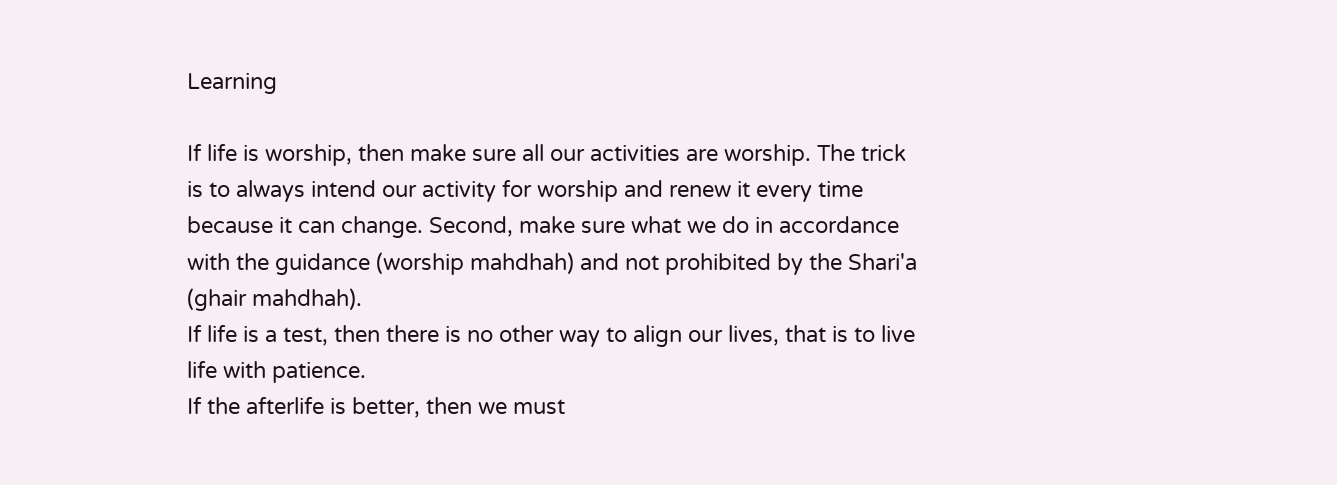Learning

If life is worship, then make sure all our activities are worship. The trick is to always intend our activity for worship and renew it every time because it can change. Second, make sure what we do in accordance with the guidance (worship mahdhah) and not prohibited by the Shari'a (ghair mahdhah).
If life is a test, then there is no other way to align our lives, that is to live life with patience.
If the afterlife is better, then we must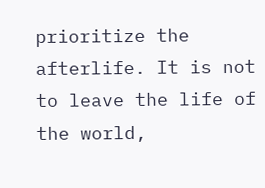prioritize the afterlife. It is not to leave the life of the world,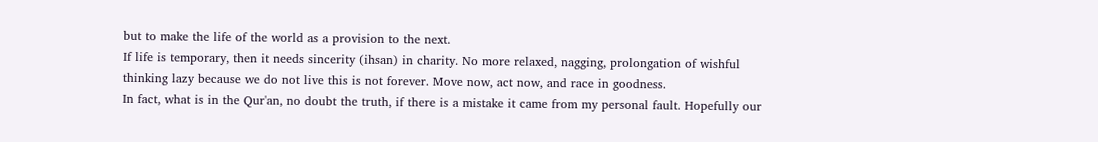but to make the life of the world as a provision to the next.
If life is temporary, then it needs sincerity (ihsan) in charity. No more relaxed, nagging, prolongation of wishful thinking lazy because we do not live this is not forever. Move now, act now, and race in goodness.
In fact, what is in the Qur'an, no doubt the truth, if there is a mistake it came from my personal fault. Hopefully our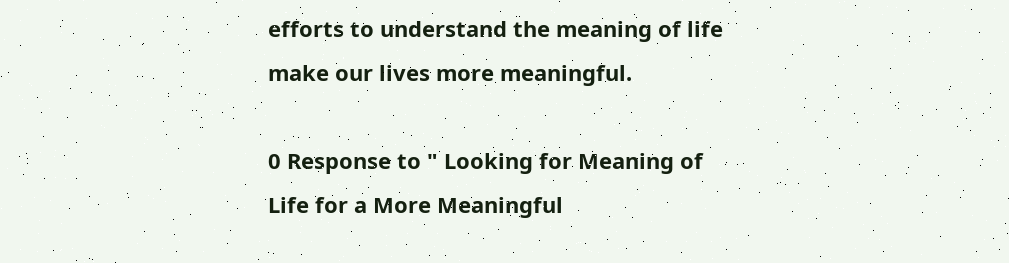efforts to understand the meaning of life make our lives more meaningful.

0 Response to " Looking for Meaning of Life for a More Meaningful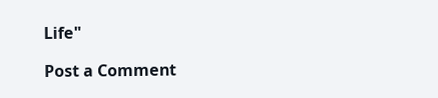Life"

Post a Comment